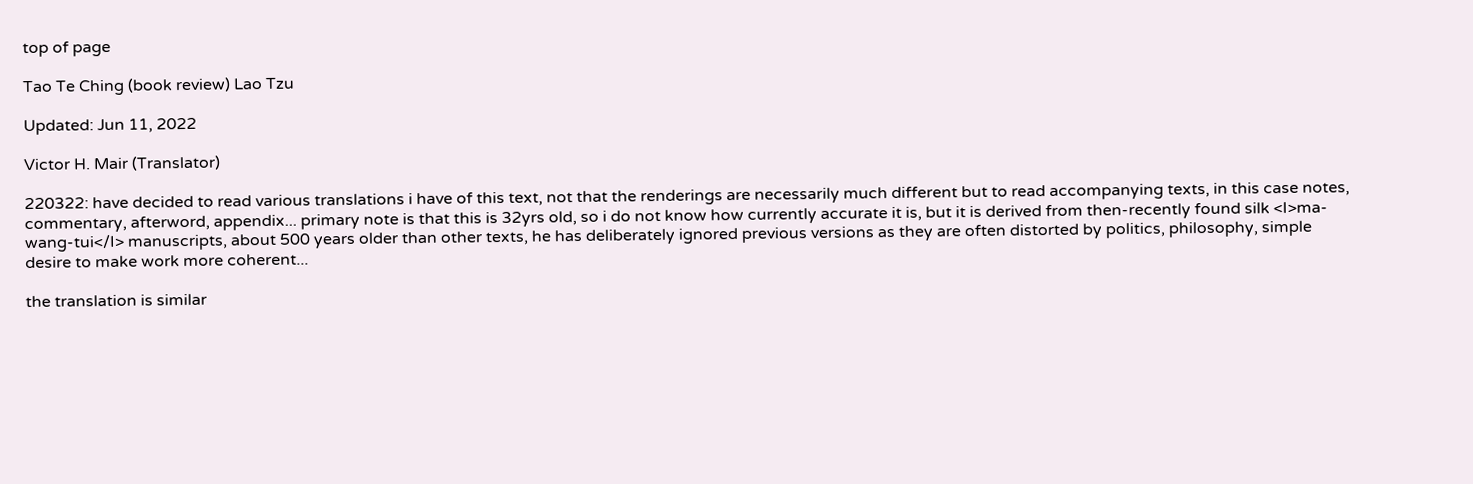top of page

Tao Te Ching (book review) Lao Tzu

Updated: Jun 11, 2022

Victor H. Mair (Translator)

220322: have decided to read various translations i have of this text, not that the renderings are necessarily much different but to read accompanying texts, in this case notes, commentary, afterword, appendix... primary note is that this is 32yrs old, so i do not know how currently accurate it is, but it is derived from then-recently found silk <I>ma-wang-tui</I> manuscripts, about 500 years older than other texts, he has deliberately ignored previous versions as they are often distorted by politics, philosophy, simple desire to make work more coherent...

the translation is similar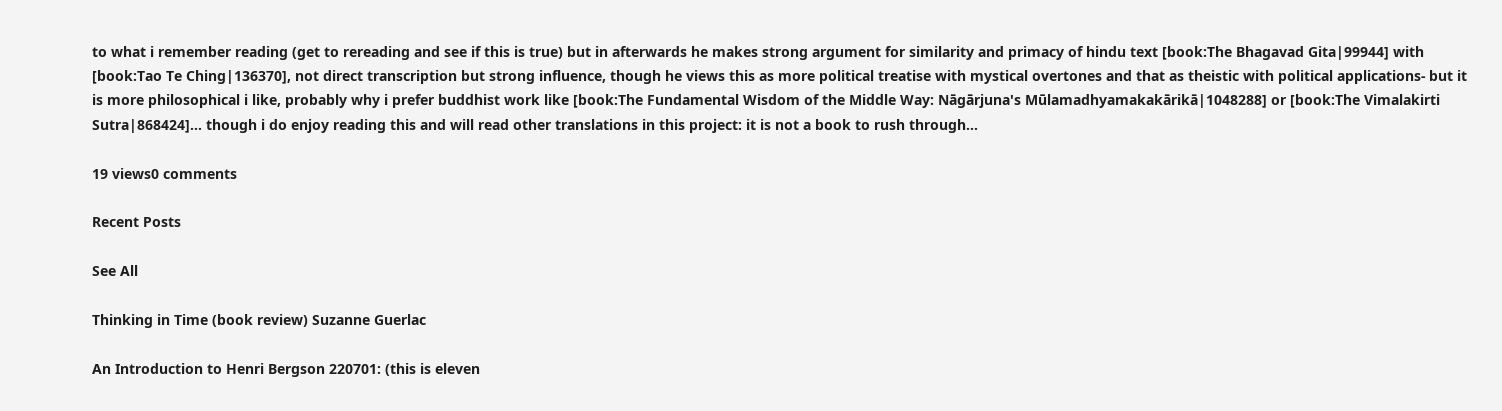to what i remember reading (get to rereading and see if this is true) but in afterwards he makes strong argument for similarity and primacy of hindu text [book:The Bhagavad Gita|99944] with [book:Tao Te Ching|136370], not direct transcription but strong influence, though he views this as more political treatise with mystical overtones and that as theistic with political applications- but it is more philosophical i like, probably why i prefer buddhist work like [book:The Fundamental Wisdom of the Middle Way: Nāgārjuna's Mūlamadhyamakakārikā|1048288] or [book:The Vimalakirti Sutra|868424]... though i do enjoy reading this and will read other translations in this project: it is not a book to rush through...

19 views0 comments

Recent Posts

See All

Thinking in Time (book review) Suzanne Guerlac

An Introduction to Henri Bergson 220701: (this is eleven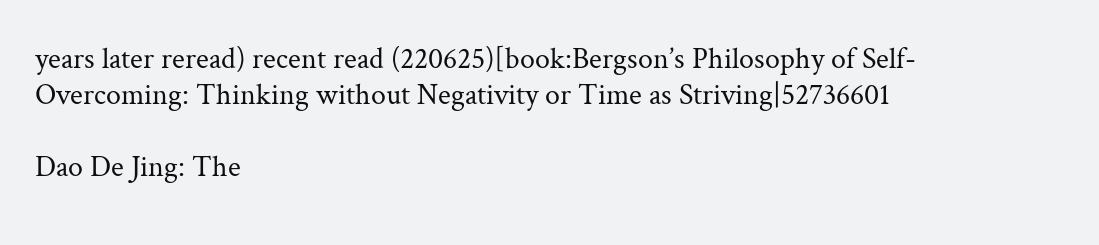years later reread) recent read (220625)[book:Bergson’s Philosophy of Self-Overcoming: Thinking without Negativity or Time as Striving|52736601

Dao De Jing: The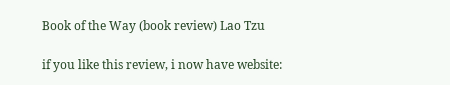Book of the Way (book review) Lao Tzu

if you like this review, i now have website: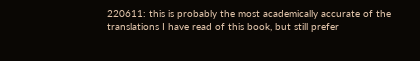220611: this is probably the most academically accurate of the translations I have read of this book, but still prefer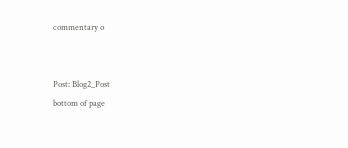commentary o


Post: Blog2_Post
bottom of page